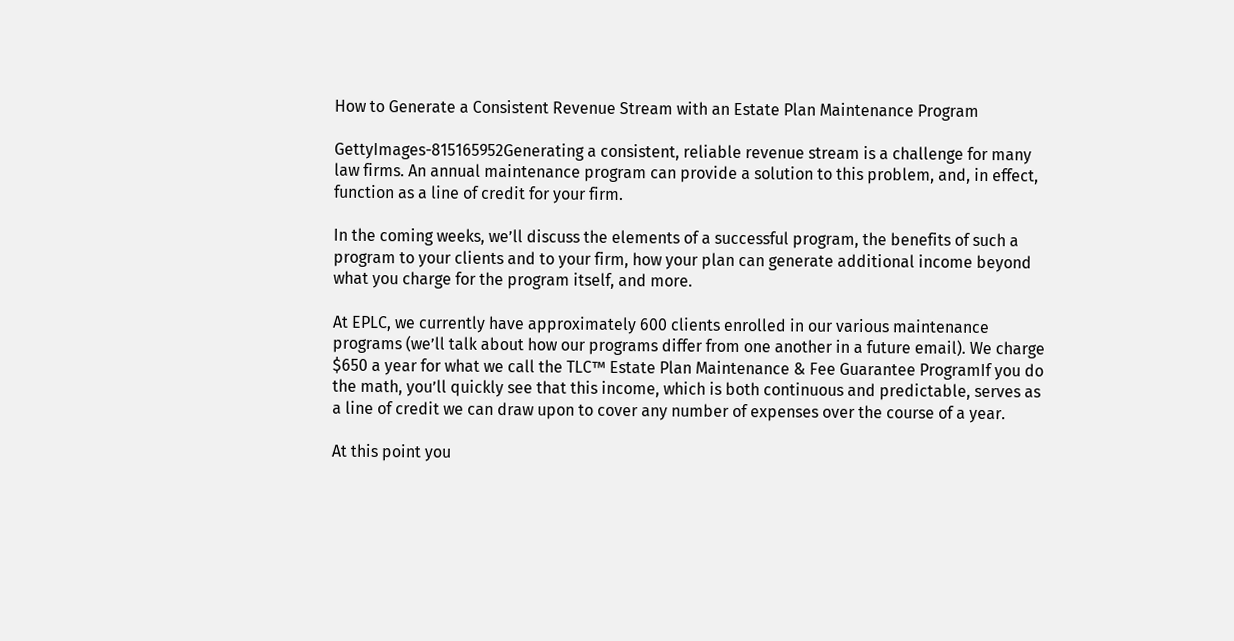How to Generate a Consistent Revenue Stream with an Estate Plan Maintenance Program

GettyImages-815165952Generating a consistent, reliable revenue stream is a challenge for many law firms. An annual maintenance program can provide a solution to this problem, and, in effect, function as a line of credit for your firm.

In the coming weeks, we’ll discuss the elements of a successful program, the benefits of such a program to your clients and to your firm, how your plan can generate additional income beyond what you charge for the program itself, and more.

At EPLC, we currently have approximately 600 clients enrolled in our various maintenance programs (we’ll talk about how our programs differ from one another in a future email). We charge $650 a year for what we call the TLC™ Estate Plan Maintenance & Fee Guarantee ProgramIf you do the math, you’ll quickly see that this income, which is both continuous and predictable, serves as a line of credit we can draw upon to cover any number of expenses over the course of a year.

At this point you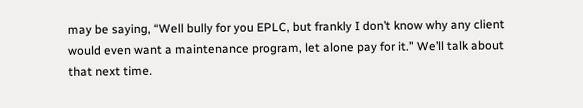may be saying, “Well bully for you EPLC, but frankly I don’t know why any client would even want a maintenance program, let alone pay for it.” We’ll talk about that next time.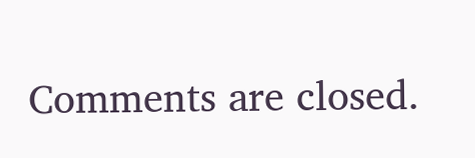Comments are closed.